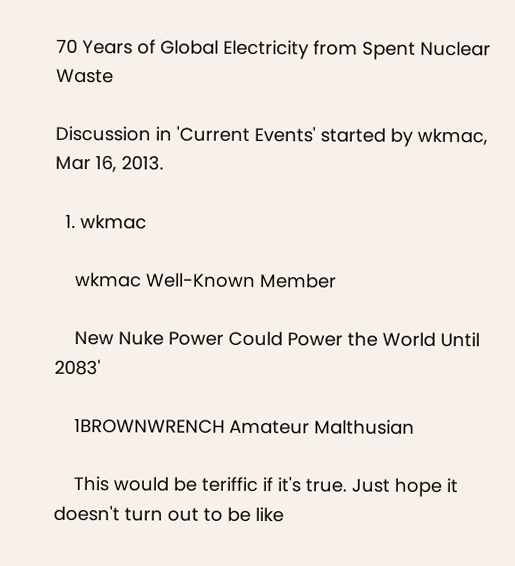70 Years of Global Electricity from Spent Nuclear Waste

Discussion in 'Current Events' started by wkmac, Mar 16, 2013.

  1. wkmac

    wkmac Well-Known Member

    New Nuke Power Could Power the World Until 2083'

    1BROWNWRENCH Amateur Malthusian

    This would be teriffic if it's true. Just hope it doesn't turn out to be like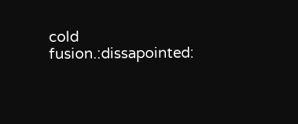cold fusion.:dissapointed: